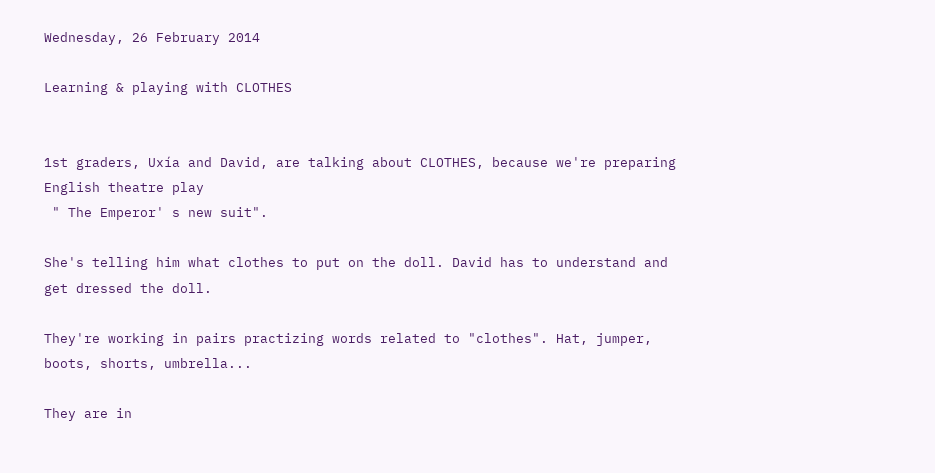Wednesday, 26 February 2014

Learning & playing with CLOTHES


1st graders, Uxía and David, are talking about CLOTHES, because we're preparing English theatre play
 " The Emperor' s new suit".

She's telling him what clothes to put on the doll. David has to understand and get dressed the doll.

They're working in pairs practizing words related to "clothes". Hat, jumper, boots, shorts, umbrella...

They are in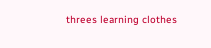threes learning clothes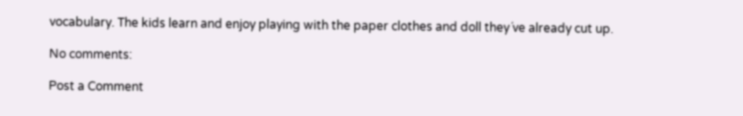vocabulary. The kids learn and enjoy playing with the paper clothes and doll they´ve already cut up.

No comments:

Post a Comment